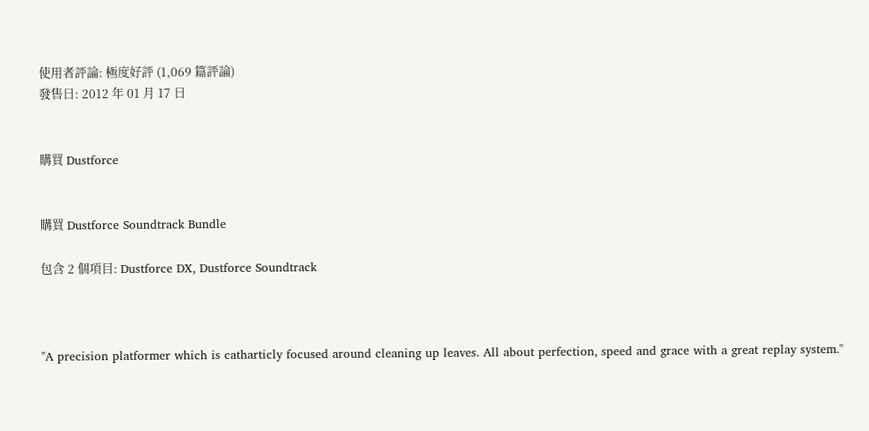使用者評論: 極度好評 (1,069 篇評論)
發售日: 2012 年 01 月 17 日


購買 Dustforce


購買 Dustforce Soundtrack Bundle

包含 2 個項目: Dustforce DX, Dustforce Soundtrack



"A precision platformer which is catharticly focused around cleaning up leaves. All about perfection, speed and grace with a great replay system."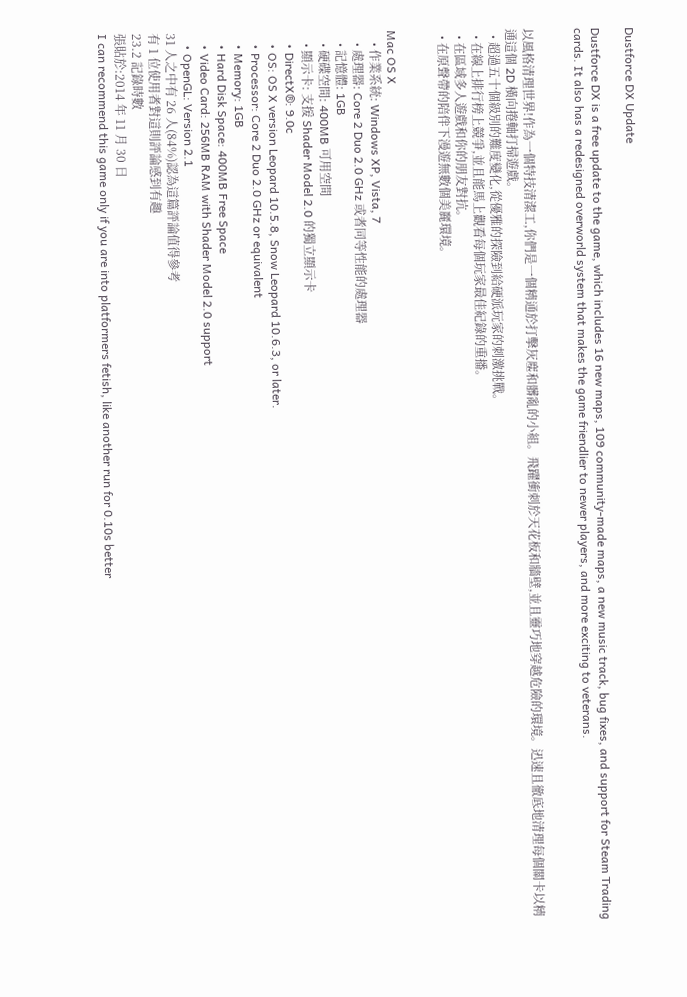Dustforce DX Update

Dustforce DX is a free update to the game, which includes 16 new maps, 109 community-made maps, a new music track, bug fixes, and support for Steam Trading cards. It also has a redesigned overworld system that makes the game friendlier to newer players, and more exciting to veterans.


以風格清理世界!作為一個特技清潔工,你們是一個精通於打擊灰塵和髒亂的小組。飛躍衝刺於天花板和牆壁,並且靈巧地穿越危險的環境。迅速且徹底地清理每個關卡以精通這個 2D 橫向捲軸打掃遊戲。
  • 超過五十個級別的難度變化,從優雅的探險到給硬派玩家的刺激挑戰。
  • 在線上排行榜上競爭,並且能馬上觀看每個玩家最佳紀錄的重播。
  • 在區域多人遊戲和你的朋友對抗。
  • 在原聲帶的陪伴下漫遊無數個美麗環境。


Mac OS X
    • 作業系統: Windows XP, Vista, 7
    • 處理器: Core 2 Duo 2.0 GHz 或者同等性能的處理器
    • 記憶體: 1GB
    • 硬碟空間: 400MB 可用空間
    • 顯示卡: 支援 Shader Model 2.0 的獨立顯示卡
    • DirectX®: 9.0c
    • OS: OS X version Leopard 10.5.8, Snow Leopard 10.6.3, or later.
    • Processor: Core 2 Duo 2.0 GHz or equivalent
    • Memory: 1GB
    • Hard Disk Space: 400MB Free Space
    • Video Card: 256MB RAM with Shader Model 2.0 support
    • OpenGL: Version 2.1
31 人之中有 26 人(84%)認為這篇評論值得參考
有 1 位使用者對這則評論感到有趣
23.2 記錄時數
張貼於:2014 年 11 月 30 日
I can recommend this game only if you are into platformers fetish, like another run for 0.10s better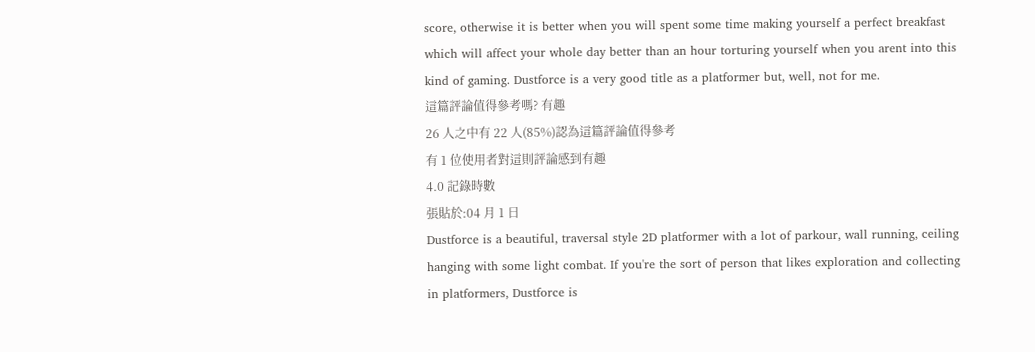score, otherwise it is better when you will spent some time making yourself a perfect breakfast which will affect your whole day better than an hour torturing yourself when you arent into this kind of gaming. Dustforce is a very good title as a platformer but, well, not for me.
這篇評論值得參考嗎? 有趣
26 人之中有 22 人(85%)認為這篇評論值得參考
有 1 位使用者對這則評論感到有趣
4.0 記錄時數
張貼於:04 月 1 日
Dustforce is a beautiful, traversal style 2D platformer with a lot of parkour, wall running, ceiling hanging with some light combat. If you're the sort of person that likes exploration and collecting in platformers, Dustforce is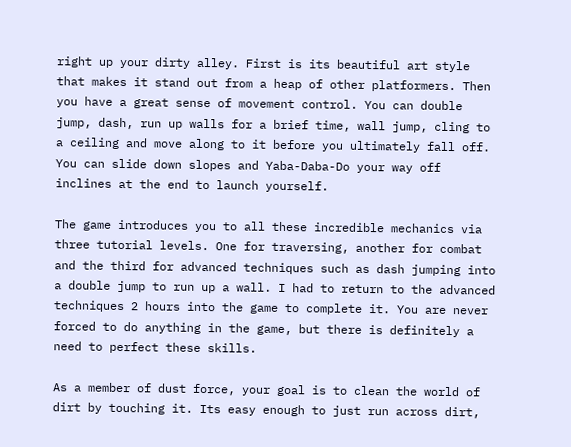right up your dirty alley. First is its beautiful art style that makes it stand out from a heap of other platformers. Then you have a great sense of movement control. You can double jump, dash, run up walls for a brief time, wall jump, cling to a ceiling and move along to it before you ultimately fall off. You can slide down slopes and Yaba-Daba-Do your way off inclines at the end to launch yourself.

The game introduces you to all these incredible mechanics via three tutorial levels. One for traversing, another for combat and the third for advanced techniques such as dash jumping into a double jump to run up a wall. I had to return to the advanced techniques 2 hours into the game to complete it. You are never forced to do anything in the game, but there is definitely a need to perfect these skills.

As a member of dust force, your goal is to clean the world of dirt by touching it. Its easy enough to just run across dirt,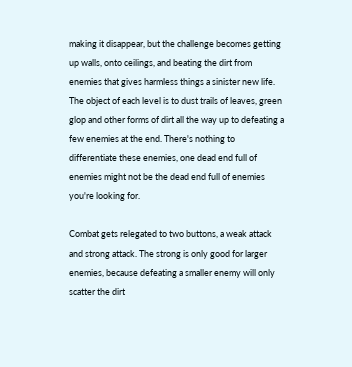making it disappear, but the challenge becomes getting up walls, onto ceilings, and beating the dirt from enemies that gives harmless things a sinister new life. The object of each level is to dust trails of leaves, green glop and other forms of dirt all the way up to defeating a few enemies at the end. There's nothing to differentiate these enemies, one dead end full of enemies might not be the dead end full of enemies you're looking for.

Combat gets relegated to two buttons, a weak attack and strong attack. The strong is only good for larger enemies, because defeating a smaller enemy will only scatter the dirt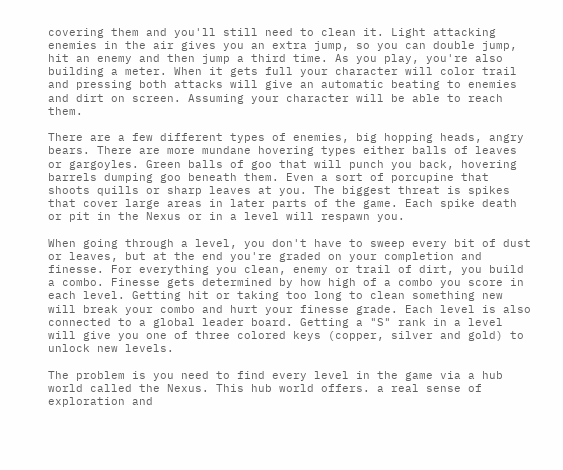covering them and you'll still need to clean it. Light attacking enemies in the air gives you an extra jump, so you can double jump, hit an enemy and then jump a third time. As you play, you're also building a meter. When it gets full your character will color trail and pressing both attacks will give an automatic beating to enemies and dirt on screen. Assuming your character will be able to reach them.

There are a few different types of enemies, big hopping heads, angry bears. There are more mundane hovering types either balls of leaves or gargoyles. Green balls of goo that will punch you back, hovering barrels dumping goo beneath them. Even a sort of porcupine that shoots quills or sharp leaves at you. The biggest threat is spikes that cover large areas in later parts of the game. Each spike death or pit in the Nexus or in a level will respawn you.

When going through a level, you don't have to sweep every bit of dust or leaves, but at the end you're graded on your completion and finesse. For everything you clean, enemy or trail of dirt, you build a combo. Finesse gets determined by how high of a combo you score in each level. Getting hit or taking too long to clean something new will break your combo and hurt your finesse grade. Each level is also connected to a global leader board. Getting a "S" rank in a level will give you one of three colored keys (copper, silver and gold) to unlock new levels.

The problem is you need to find every level in the game via a hub world called the Nexus. This hub world offers. a real sense of exploration and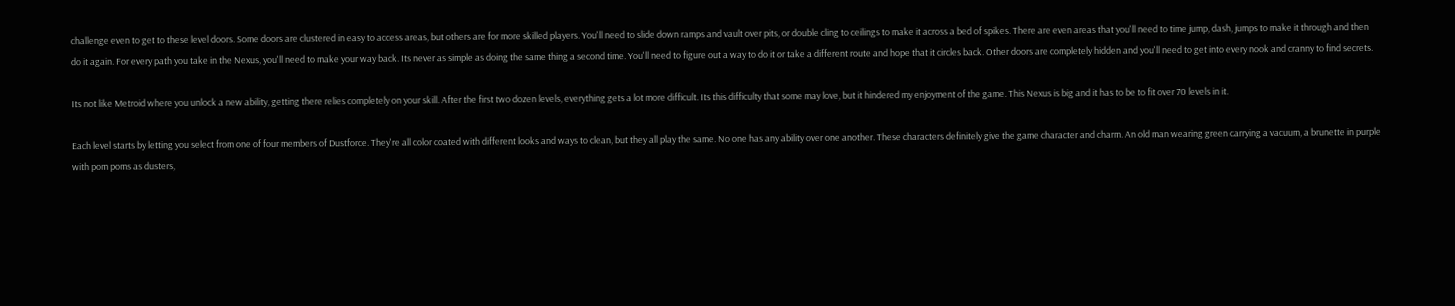challenge even to get to these level doors. Some doors are clustered in easy to access areas, but others are for more skilled players. You'll need to slide down ramps and vault over pits, or double cling to ceilings to make it across a bed of spikes. There are even areas that you'll need to time jump, dash, jumps to make it through and then do it again. For every path you take in the Nexus, you'll need to make your way back. Its never as simple as doing the same thing a second time. You'll need to figure out a way to do it or take a different route and hope that it circles back. Other doors are completely hidden and you'll need to get into every nook and cranny to find secrets.

Its not like Metroid where you unlock a new ability, getting there relies completely on your skill. After the first two dozen levels, everything gets a lot more difficult. Its this difficulty that some may love, but it hindered my enjoyment of the game. This Nexus is big and it has to be to fit over 70 levels in it.

Each level starts by letting you select from one of four members of Dustforce. They're all color coated with different looks and ways to clean, but they all play the same. No one has any ability over one another. These characters definitely give the game character and charm. An old man wearing green carrying a vacuum, a brunette in purple with pom poms as dusters,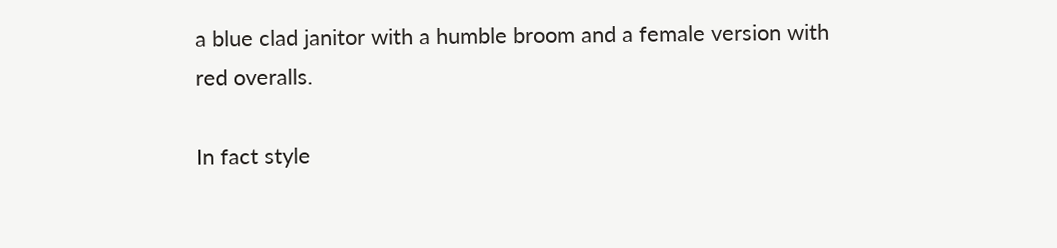a blue clad janitor with a humble broom and a female version with red overalls.

In fact style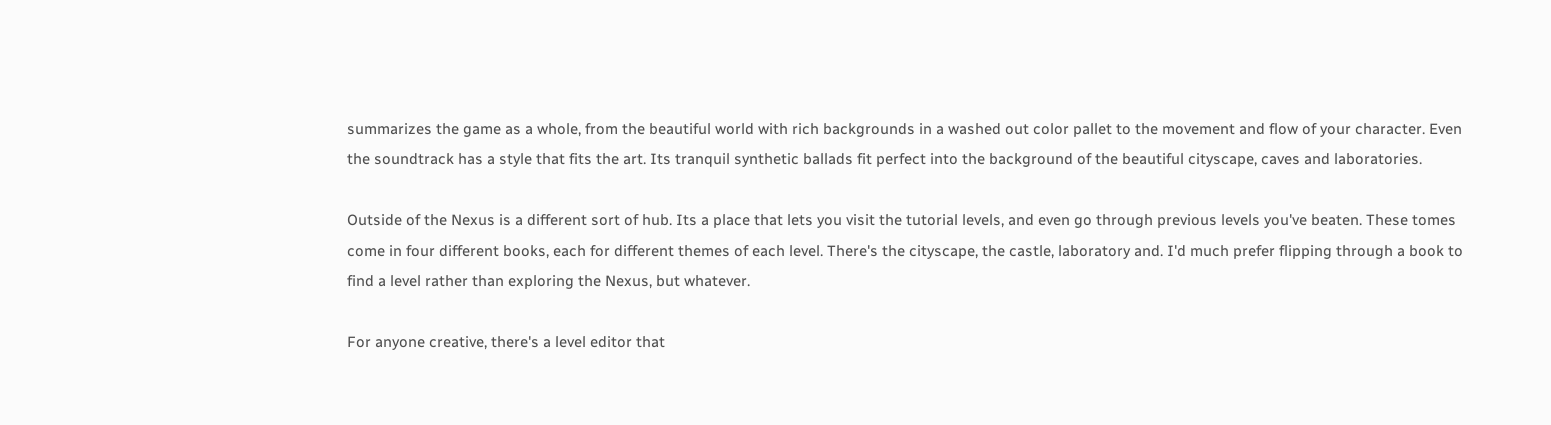summarizes the game as a whole, from the beautiful world with rich backgrounds in a washed out color pallet to the movement and flow of your character. Even the soundtrack has a style that fits the art. Its tranquil synthetic ballads fit perfect into the background of the beautiful cityscape, caves and laboratories.

Outside of the Nexus is a different sort of hub. Its a place that lets you visit the tutorial levels, and even go through previous levels you've beaten. These tomes come in four different books, each for different themes of each level. There's the cityscape, the castle, laboratory and. I'd much prefer flipping through a book to find a level rather than exploring the Nexus, but whatever.

For anyone creative, there's a level editor that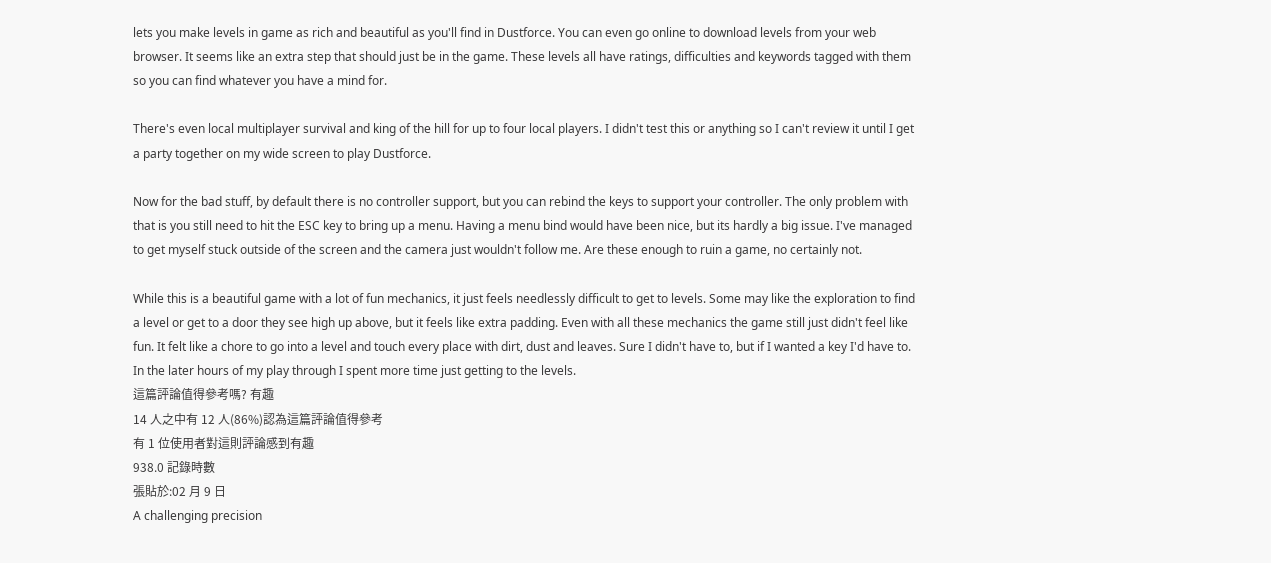lets you make levels in game as rich and beautiful as you'll find in Dustforce. You can even go online to download levels from your web browser. It seems like an extra step that should just be in the game. These levels all have ratings, difficulties and keywords tagged with them so you can find whatever you have a mind for.

There's even local multiplayer survival and king of the hill for up to four local players. I didn't test this or anything so I can't review it until I get a party together on my wide screen to play Dustforce.

Now for the bad stuff, by default there is no controller support, but you can rebind the keys to support your controller. The only problem with that is you still need to hit the ESC key to bring up a menu. Having a menu bind would have been nice, but its hardly a big issue. I've managed to get myself stuck outside of the screen and the camera just wouldn't follow me. Are these enough to ruin a game, no certainly not.

While this is a beautiful game with a lot of fun mechanics, it just feels needlessly difficult to get to levels. Some may like the exploration to find a level or get to a door they see high up above, but it feels like extra padding. Even with all these mechanics the game still just didn't feel like fun. It felt like a chore to go into a level and touch every place with dirt, dust and leaves. Sure I didn't have to, but if I wanted a key I'd have to. In the later hours of my play through I spent more time just getting to the levels.
這篇評論值得參考嗎? 有趣
14 人之中有 12 人(86%)認為這篇評論值得參考
有 1 位使用者對這則評論感到有趣
938.0 記錄時數
張貼於:02 月 9 日
A challenging precision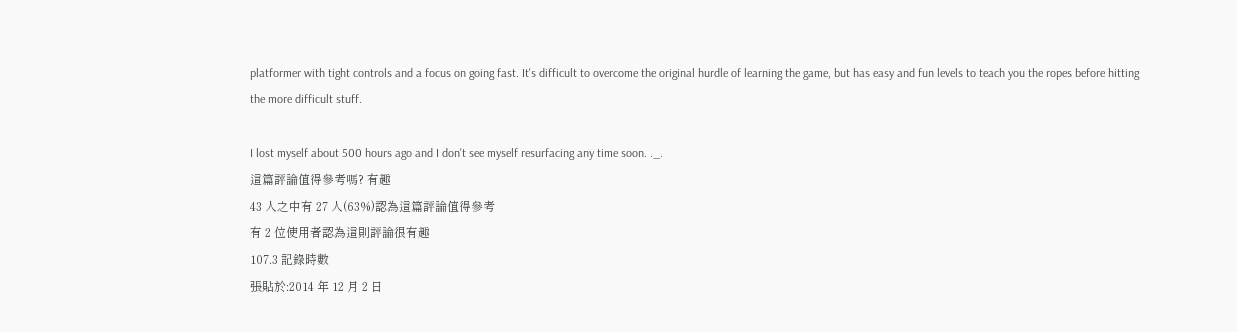platformer with tight controls and a focus on going fast. It's difficult to overcome the original hurdle of learning the game, but has easy and fun levels to teach you the ropes before hitting the more difficult stuff.

I lost myself about 500 hours ago and I don't see myself resurfacing any time soon. ._.
這篇評論值得參考嗎? 有趣
43 人之中有 27 人(63%)認為這篇評論值得參考
有 2 位使用者認為這則評論很有趣
107.3 記錄時數
張貼於:2014 年 12 月 2 日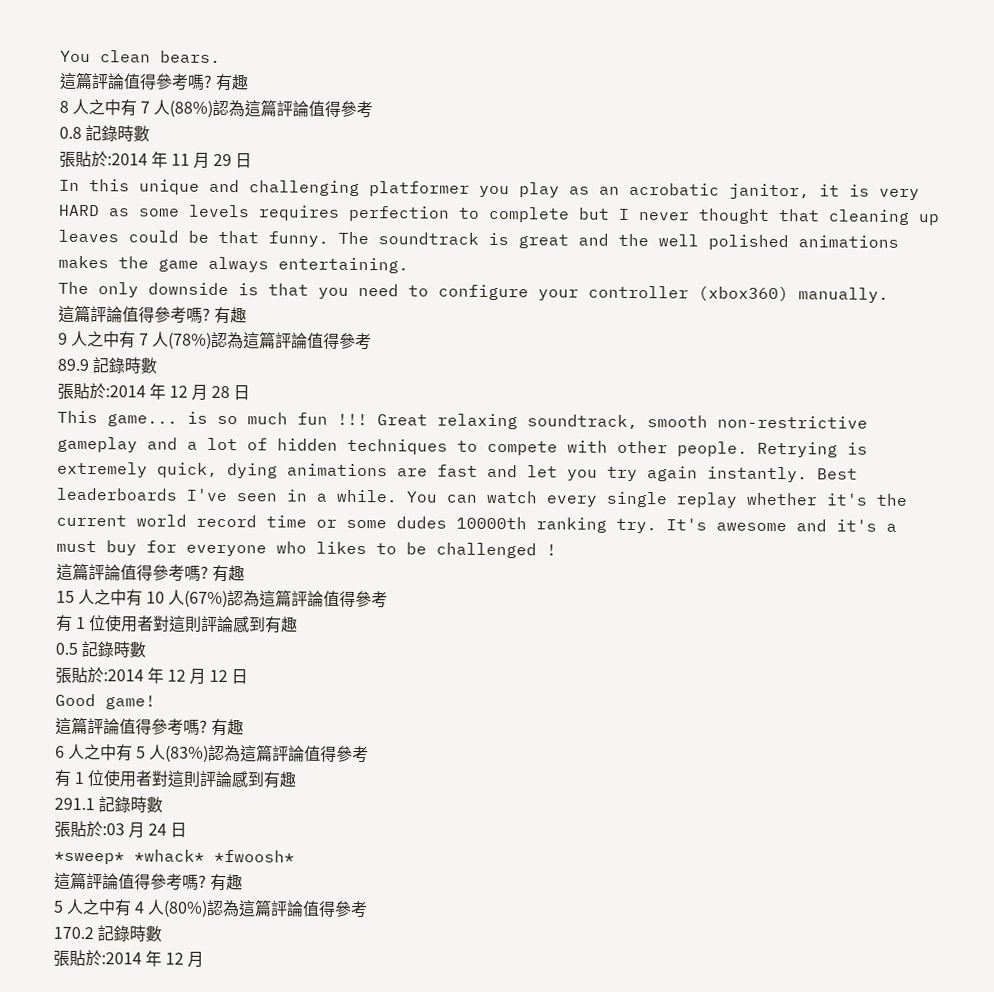You clean bears.
這篇評論值得參考嗎? 有趣
8 人之中有 7 人(88%)認為這篇評論值得參考
0.8 記錄時數
張貼於:2014 年 11 月 29 日
In this unique and challenging platformer you play as an acrobatic janitor, it is very HARD as some levels requires perfection to complete but I never thought that cleaning up leaves could be that funny. The soundtrack is great and the well polished animations makes the game always entertaining.
The only downside is that you need to configure your controller (xbox360) manually.
這篇評論值得參考嗎? 有趣
9 人之中有 7 人(78%)認為這篇評論值得參考
89.9 記錄時數
張貼於:2014 年 12 月 28 日
This game... is so much fun !!! Great relaxing soundtrack, smooth non-restrictive gameplay and a lot of hidden techniques to compete with other people. Retrying is extremely quick, dying animations are fast and let you try again instantly. Best leaderboards I've seen in a while. You can watch every single replay whether it's the current world record time or some dudes 10000th ranking try. It's awesome and it's a must buy for everyone who likes to be challenged !
這篇評論值得參考嗎? 有趣
15 人之中有 10 人(67%)認為這篇評論值得參考
有 1 位使用者對這則評論感到有趣
0.5 記錄時數
張貼於:2014 年 12 月 12 日
Good game!
這篇評論值得參考嗎? 有趣
6 人之中有 5 人(83%)認為這篇評論值得參考
有 1 位使用者對這則評論感到有趣
291.1 記錄時數
張貼於:03 月 24 日
*sweep* *whack* *fwoosh*
這篇評論值得參考嗎? 有趣
5 人之中有 4 人(80%)認為這篇評論值得參考
170.2 記錄時數
張貼於:2014 年 12 月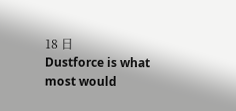18 日
Dustforce is what most would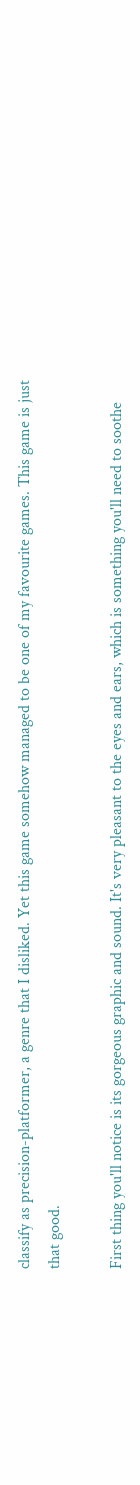classify as precision-platformer, a genre that I disliked. Yet this game somehow managed to be one of my favourite games. This game is just that good.

First thing you'll notice is its gorgeous graphic and sound. It's very pleasant to the eyes and ears, which is something you'll need to soothe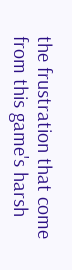the frustration that come from this game's harsh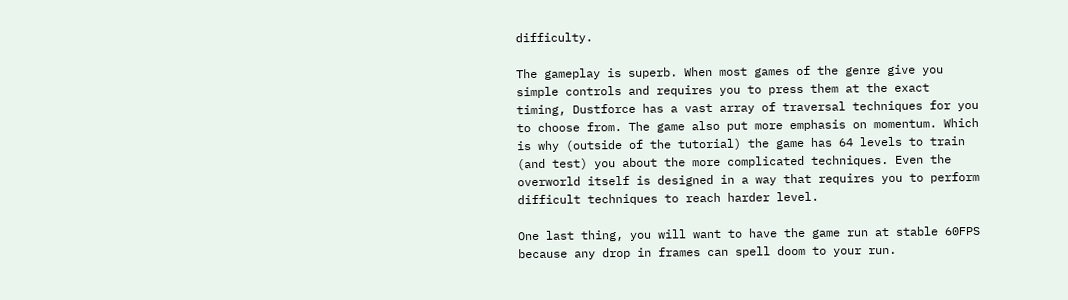difficulty.

The gameplay is superb. When most games of the genre give you simple controls and requires you to press them at the exact timing, Dustforce has a vast array of traversal techniques for you to choose from. The game also put more emphasis on momentum. Which is why (outside of the tutorial) the game has 64 levels to train (and test) you about the more complicated techniques. Even the overworld itself is designed in a way that requires you to perform difficult techniques to reach harder level.

One last thing, you will want to have the game run at stable 60FPS because any drop in frames can spell doom to your run.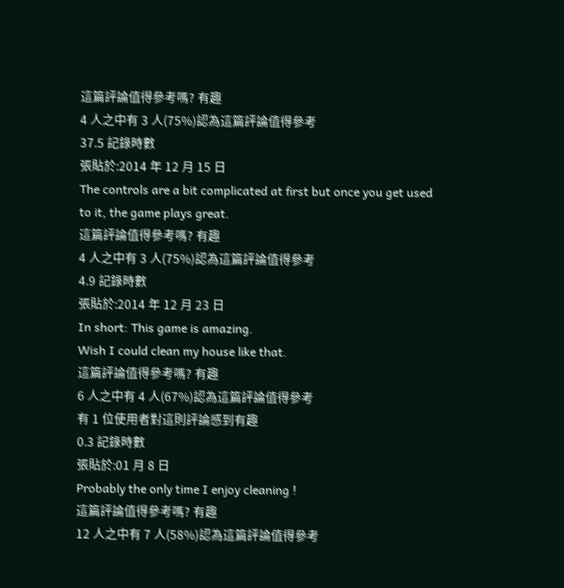這篇評論值得參考嗎? 有趣
4 人之中有 3 人(75%)認為這篇評論值得參考
37.5 記錄時數
張貼於:2014 年 12 月 15 日
The controls are a bit complicated at first but once you get used to it, the game plays great.
這篇評論值得參考嗎? 有趣
4 人之中有 3 人(75%)認為這篇評論值得參考
4.9 記錄時數
張貼於:2014 年 12 月 23 日
In short: This game is amazing.
Wish I could clean my house like that.
這篇評論值得參考嗎? 有趣
6 人之中有 4 人(67%)認為這篇評論值得參考
有 1 位使用者對這則評論感到有趣
0.3 記錄時數
張貼於:01 月 8 日
Probably the only time I enjoy cleaning !
這篇評論值得參考嗎? 有趣
12 人之中有 7 人(58%)認為這篇評論值得參考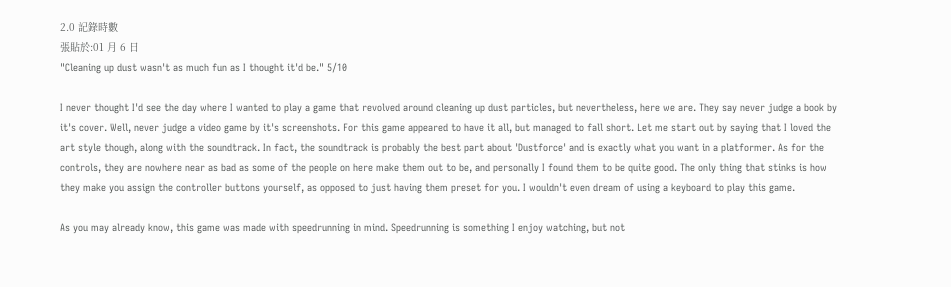2.0 記錄時數
張貼於:01 月 6 日
"Cleaning up dust wasn't as much fun as I thought it'd be." 5/10

I never thought I'd see the day where I wanted to play a game that revolved around cleaning up dust particles, but nevertheless, here we are. They say never judge a book by it's cover. Well, never judge a video game by it's screenshots. For this game appeared to have it all, but managed to fall short. Let me start out by saying that I loved the art style though, along with the soundtrack. In fact, the soundtrack is probably the best part about 'Dustforce' and is exactly what you want in a platformer. As for the controls, they are nowhere near as bad as some of the people on here make them out to be, and personally I found them to be quite good. The only thing that stinks is how they make you assign the controller buttons yourself, as opposed to just having them preset for you. I wouldn't even dream of using a keyboard to play this game.

As you may already know, this game was made with speedrunning in mind. Speedrunning is something I enjoy watching, but not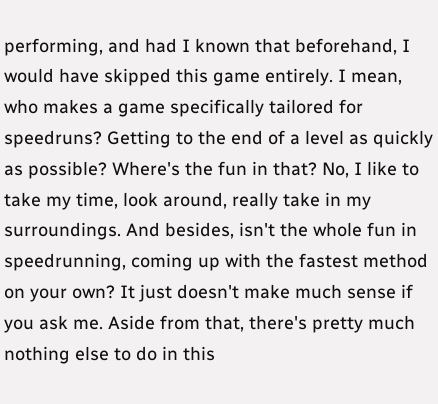performing, and had I known that beforehand, I would have skipped this game entirely. I mean, who makes a game specifically tailored for speedruns? Getting to the end of a level as quickly as possible? Where's the fun in that? No, I like to take my time, look around, really take in my surroundings. And besides, isn't the whole fun in speedrunning, coming up with the fastest method on your own? It just doesn't make much sense if you ask me. Aside from that, there's pretty much nothing else to do in this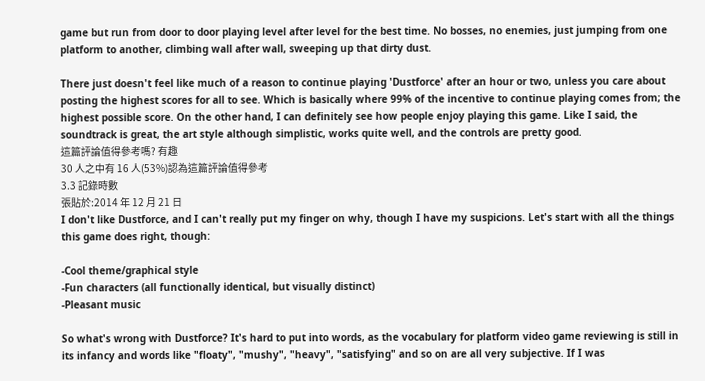game but run from door to door playing level after level for the best time. No bosses, no enemies, just jumping from one platform to another, climbing wall after wall, sweeping up that dirty dust.

There just doesn't feel like much of a reason to continue playing 'Dustforce' after an hour or two, unless you care about posting the highest scores for all to see. Which is basically where 99% of the incentive to continue playing comes from; the highest possible score. On the other hand, I can definitely see how people enjoy playing this game. Like I said, the soundtrack is great, the art style although simplistic, works quite well, and the controls are pretty good.
這篇評論值得參考嗎? 有趣
30 人之中有 16 人(53%)認為這篇評論值得參考
3.3 記錄時數
張貼於:2014 年 12 月 21 日
I don't like Dustforce, and I can't really put my finger on why, though I have my suspicions. Let's start with all the things this game does right, though:

-Cool theme/graphical style
-Fun characters (all functionally identical, but visually distinct)
-Pleasant music

So what's wrong with Dustforce? It's hard to put into words, as the vocabulary for platform video game reviewing is still in its infancy and words like "floaty", "mushy", "heavy", "satisfying" and so on are all very subjective. If I was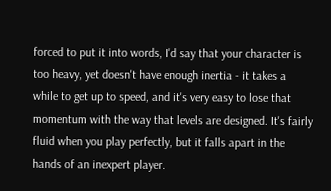forced to put it into words, I'd say that your character is too heavy, yet doesn't have enough inertia - it takes a while to get up to speed, and it's very easy to lose that momentum with the way that levels are designed. It's fairly fluid when you play perfectly, but it falls apart in the hands of an inexpert player.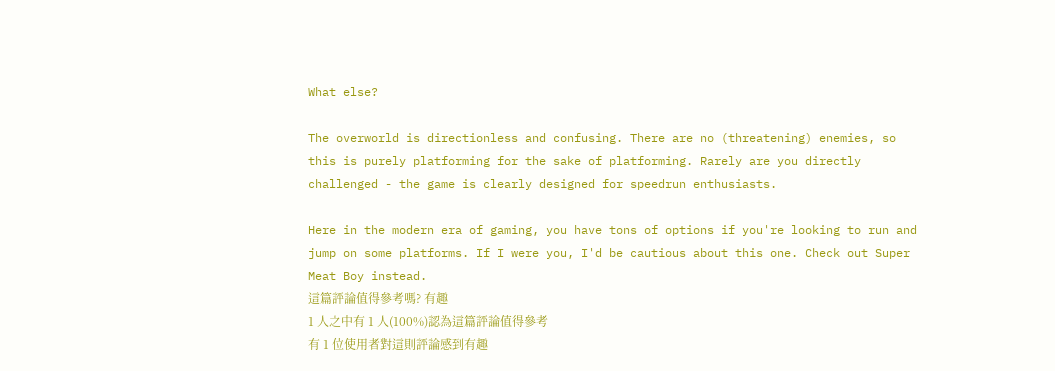What else?

The overworld is directionless and confusing. There are no (threatening) enemies, so this is purely platforming for the sake of platforming. Rarely are you directly challenged - the game is clearly designed for speedrun enthusiasts.

Here in the modern era of gaming, you have tons of options if you're looking to run and jump on some platforms. If I were you, I'd be cautious about this one. Check out Super Meat Boy instead.
這篇評論值得參考嗎? 有趣
1 人之中有 1 人(100%)認為這篇評論值得參考
有 1 位使用者對這則評論感到有趣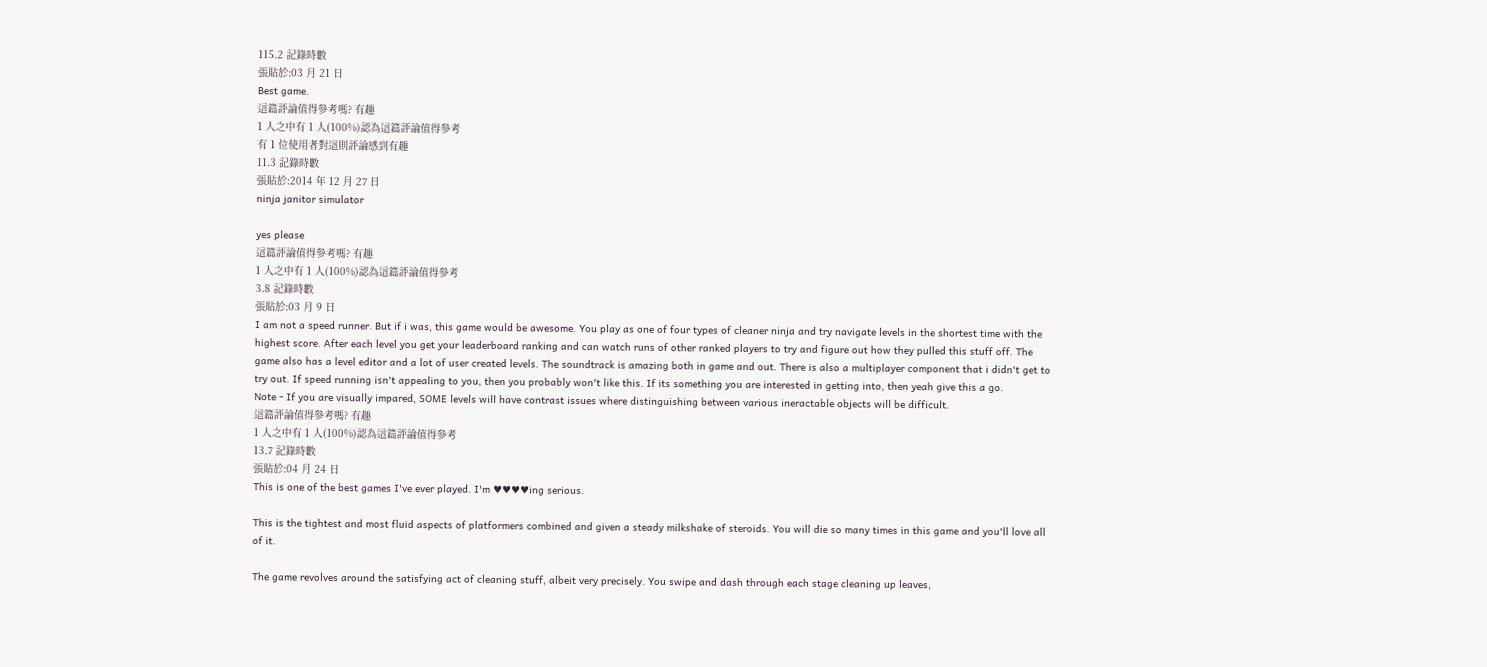115.2 記錄時數
張貼於:03 月 21 日
Best game.
這篇評論值得參考嗎? 有趣
1 人之中有 1 人(100%)認為這篇評論值得參考
有 1 位使用者對這則評論感到有趣
11.3 記錄時數
張貼於:2014 年 12 月 27 日
ninja janitor simulator

yes please
這篇評論值得參考嗎? 有趣
1 人之中有 1 人(100%)認為這篇評論值得參考
3.8 記錄時數
張貼於:03 月 9 日
I am not a speed runner. But if i was, this game would be awesome. You play as one of four types of cleaner ninja and try navigate levels in the shortest time with the highest score. After each level you get your leaderboard ranking and can watch runs of other ranked players to try and figure out how they pulled this stuff off. The game also has a level editor and a lot of user created levels. The soundtrack is amazing both in game and out. There is also a multiplayer component that i didn't get to try out. If speed running isn't appealing to you, then you probably won't like this. If its something you are interested in getting into, then yeah give this a go.
Note - If you are visually impared, SOME levels will have contrast issues where distinguishing between various ineractable objects will be difficult.
這篇評論值得參考嗎? 有趣
1 人之中有 1 人(100%)認為這篇評論值得參考
13.7 記錄時數
張貼於:04 月 24 日
This is one of the best games I've ever played. I'm ♥♥♥♥ing serious.

This is the tightest and most fluid aspects of platformers combined and given a steady milkshake of steroids. You will die so many times in this game and you'll love all of it.

The game revolves around the satisfying act of cleaning stuff, albeit very precisely. You swipe and dash through each stage cleaning up leaves,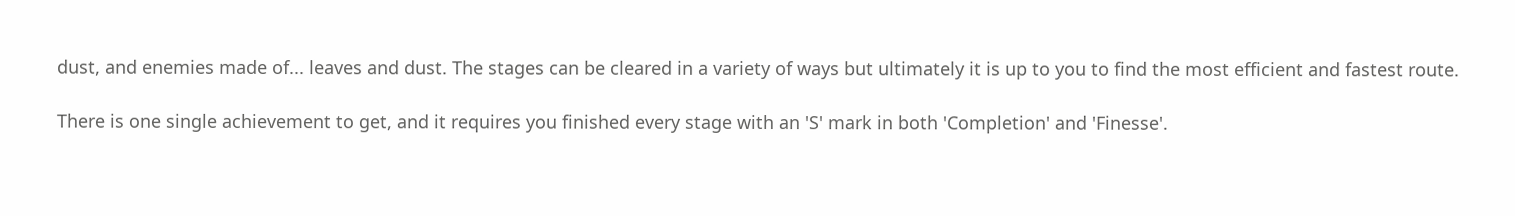dust, and enemies made of... leaves and dust. The stages can be cleared in a variety of ways but ultimately it is up to you to find the most efficient and fastest route.

There is one single achievement to get, and it requires you finished every stage with an 'S' mark in both 'Completion' and 'Finesse'.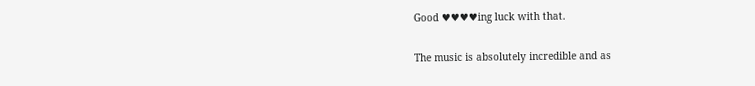Good ♥♥♥♥ing luck with that.

The music is absolutely incredible and as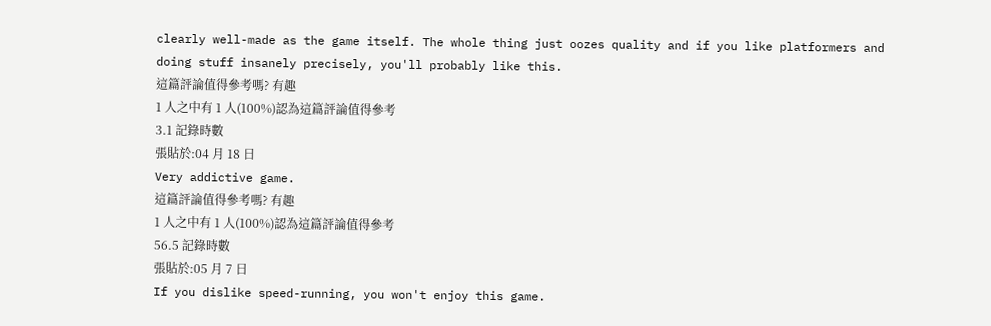clearly well-made as the game itself. The whole thing just oozes quality and if you like platformers and doing stuff insanely precisely, you'll probably like this.
這篇評論值得參考嗎? 有趣
1 人之中有 1 人(100%)認為這篇評論值得參考
3.1 記錄時數
張貼於:04 月 18 日
Very addictive game.
這篇評論值得參考嗎? 有趣
1 人之中有 1 人(100%)認為這篇評論值得參考
56.5 記錄時數
張貼於:05 月 7 日
If you dislike speed-running, you won't enjoy this game.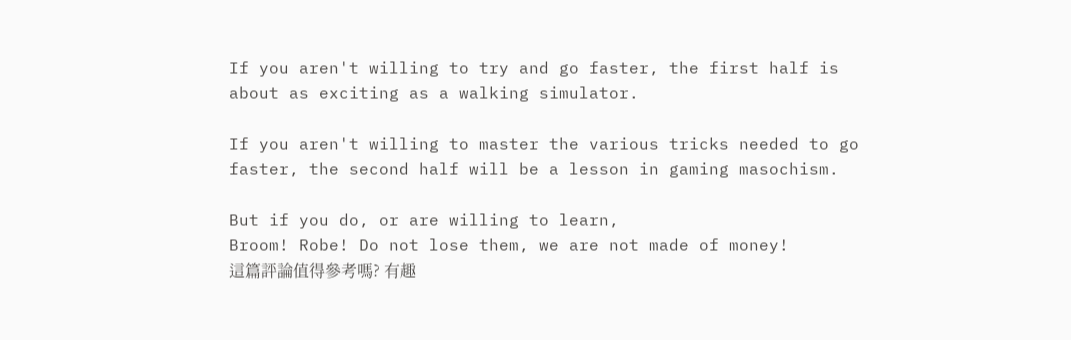If you aren't willing to try and go faster, the first half is about as exciting as a walking simulator.

If you aren't willing to master the various tricks needed to go faster, the second half will be a lesson in gaming masochism.

But if you do, or are willing to learn,
Broom! Robe! Do not lose them, we are not made of money!
這篇評論值得參考嗎? 有趣